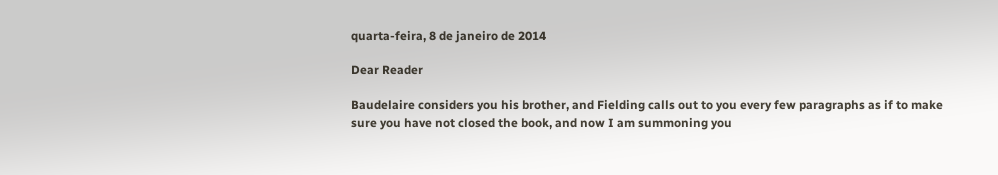quarta-feira, 8 de janeiro de 2014

Dear Reader

Baudelaire considers you his brother, and Fielding calls out to you every few paragraphs as if to make sure you have not closed the book, and now I am summoning you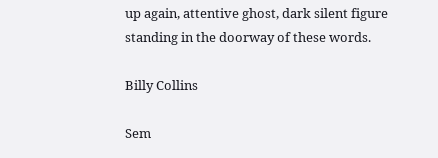up again, attentive ghost, dark silent figure standing in the doorway of these words.

Billy Collins

Sem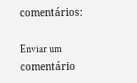comentários:

Enviar um comentário